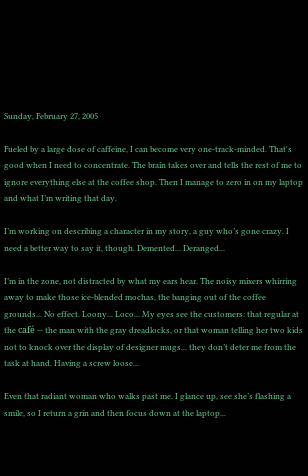Sunday, February 27, 2005

Fueled by a large dose of caffeine, I can become very one-track-minded. That's good when I need to concentrate. The brain takes over and tells the rest of me to ignore everything else at the coffee shop. Then I manage to zero in on my laptop and what I’m writing that day.

I’m working on describing a character in my story, a guy who’s gone crazy. I need a better way to say it, though. Demented... Deranged...

I’m in the zone, not distracted by what my ears hear. The noisy mixers whirring away to make those ice-blended mochas, the banging out of the coffee grounds... No effect. Loony... Loco... My eyes see the customers: that regular at the café -- the man with the gray dreadlocks, or that woman telling her two kids not to knock over the display of designer mugs... they don’t deter me from the task at hand. Having a screw loose...

Even that radiant woman who walks past me. I glance up, see she’s flashing a smile, so I return a grin and then focus down at the laptop...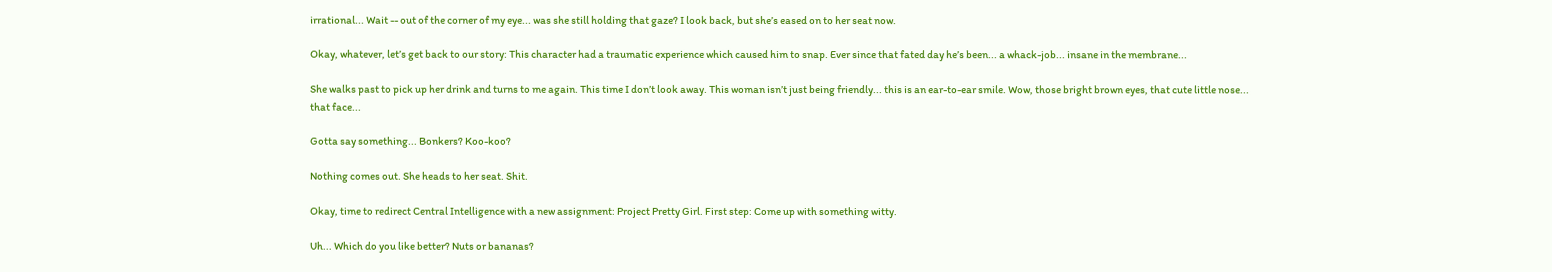irrational... Wait -- out of the corner of my eye... was she still holding that gaze? I look back, but she’s eased on to her seat now.

Okay, whatever, let’s get back to our story: This character had a traumatic experience which caused him to snap. Ever since that fated day he’s been... a whack-job... insane in the membrane...

She walks past to pick up her drink and turns to me again. This time I don’t look away. This woman isn’t just being friendly... this is an ear-to-ear smile. Wow, those bright brown eyes, that cute little nose... that face...

Gotta say something... Bonkers? Koo-koo?

Nothing comes out. She heads to her seat. Shit.

Okay, time to redirect Central Intelligence with a new assignment: Project Pretty Girl. First step: Come up with something witty.

Uh... Which do you like better? Nuts or bananas?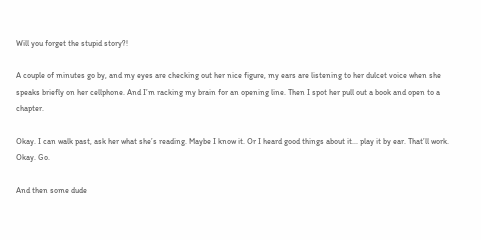Will you forget the stupid story?!

A couple of minutes go by, and my eyes are checking out her nice figure, my ears are listening to her dulcet voice when she speaks briefly on her cellphone. And I’m racking my brain for an opening line. Then I spot her pull out a book and open to a chapter.

Okay. I can walk past, ask her what she’s reading. Maybe I know it. Or I heard good things about it... play it by ear. That’ll work. Okay. Go.

And then some dude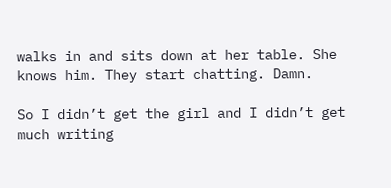walks in and sits down at her table. She knows him. They start chatting. Damn.

So I didn’t get the girl and I didn’t get much writing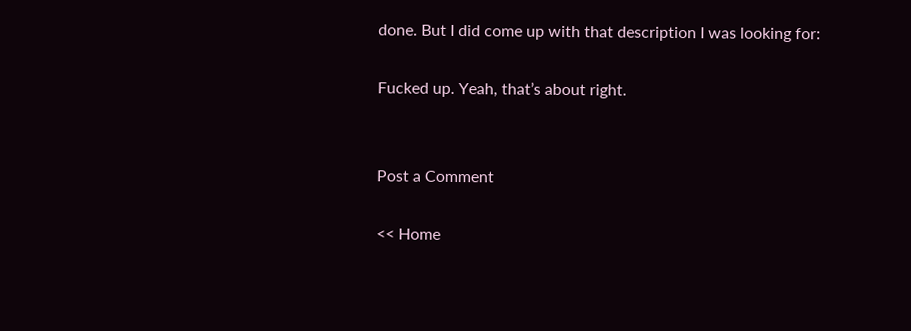done. But I did come up with that description I was looking for:

Fucked up. Yeah, that’s about right.


Post a Comment

<< Home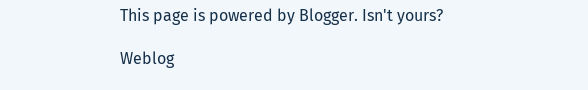This page is powered by Blogger. Isn't yours?

Weblog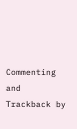Commenting and Trackback by